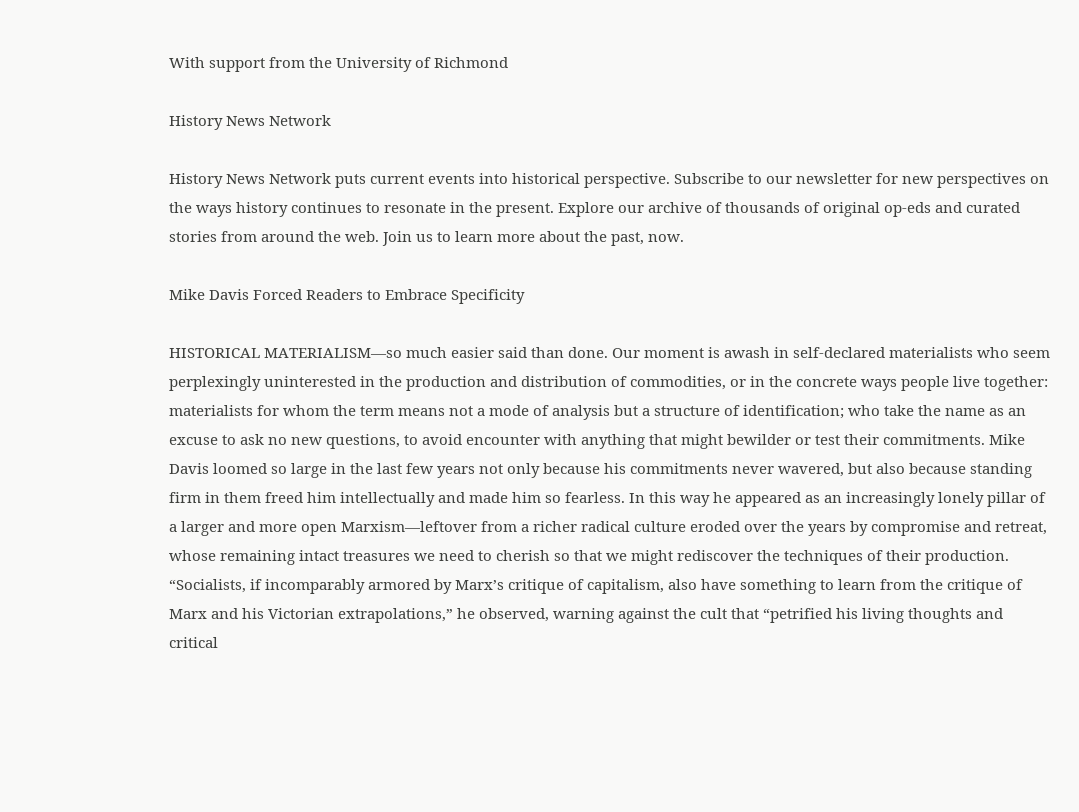With support from the University of Richmond

History News Network

History News Network puts current events into historical perspective. Subscribe to our newsletter for new perspectives on the ways history continues to resonate in the present. Explore our archive of thousands of original op-eds and curated stories from around the web. Join us to learn more about the past, now.

Mike Davis Forced Readers to Embrace Specificity

HISTORICAL MATERIALISM—so much easier said than done. Our moment is awash in self-declared materialists who seem perplexingly uninterested in the production and distribution of commodities, or in the concrete ways people live together: materialists for whom the term means not a mode of analysis but a structure of identification; who take the name as an excuse to ask no new questions, to avoid encounter with anything that might bewilder or test their commitments. Mike Davis loomed so large in the last few years not only because his commitments never wavered, but also because standing firm in them freed him intellectually and made him so fearless. In this way he appeared as an increasingly lonely pillar of a larger and more open Marxism—leftover from a richer radical culture eroded over the years by compromise and retreat, whose remaining intact treasures we need to cherish so that we might rediscover the techniques of their production. “Socialists, if incomparably armored by Marx’s critique of capitalism, also have something to learn from the critique of Marx and his Victorian extrapolations,” he observed, warning against the cult that “petrified his living thoughts and critical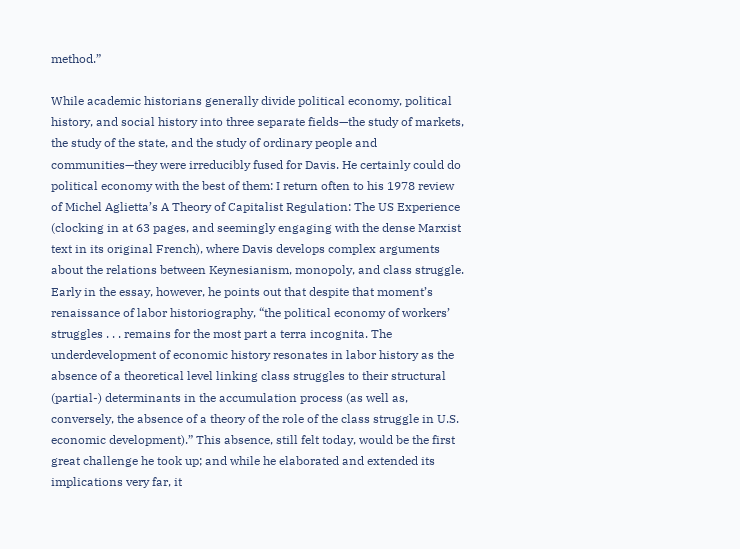method.”

While academic historians generally divide political economy, political history, and social history into three separate fields—the study of markets, the study of the state, and the study of ordinary people and communities—they were irreducibly fused for Davis. He certainly could do political economy with the best of them: I return often to his 1978 review of Michel Aglietta’s A Theory of Capitalist Regulation: The US Experience (clocking in at 63 pages, and seemingly engaging with the dense Marxist text in its original French), where Davis develops complex arguments about the relations between Keynesianism, monopoly, and class struggle. Early in the essay, however, he points out that despite that moment’s renaissance of labor historiography, “the political economy of workers’ struggles . . . remains for the most part a terra incognita. The underdevelopment of economic history resonates in labor history as the absence of a theoretical level linking class struggles to their structural (partial-) determinants in the accumulation process (as well as, conversely, the absence of a theory of the role of the class struggle in U.S. economic development).” This absence, still felt today, would be the first great challenge he took up; and while he elaborated and extended its implications very far, it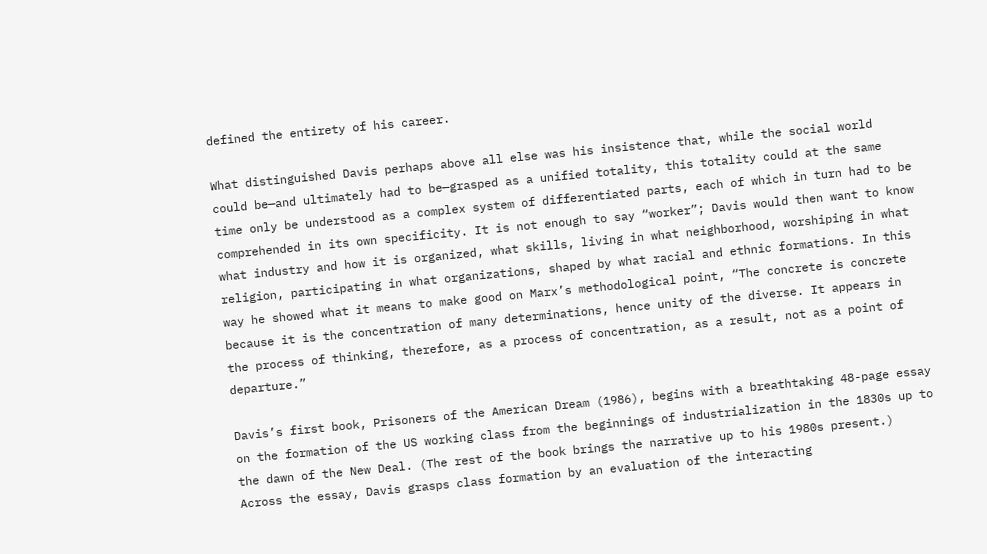defined the entirety of his career.

What distinguished Davis perhaps above all else was his insistence that, while the social world could be—and ultimately had to be—grasped as a unified totality, this totality could at the same time only be understood as a complex system of differentiated parts, each of which in turn had to be comprehended in its own specificity. It is not enough to say “worker”; Davis would then want to know what industry and how it is organized, what skills, living in what neighborhood, worshiping in what religion, participating in what organizations, shaped by what racial and ethnic formations. In this way he showed what it means to make good on Marx’s methodological point, “The concrete is concrete because it is the concentration of many determinations, hence unity of the diverse. It appears in the process of thinking, therefore, as a process of concentration, as a result, not as a point of departure.”

Davis’s first book, Prisoners of the American Dream (1986), begins with a breathtaking 48-page essay on the formation of the US working class from the beginnings of industrialization in the 1830s up to the dawn of the New Deal. (The rest of the book brings the narrative up to his 1980s present.) Across the essay, Davis grasps class formation by an evaluation of the interacting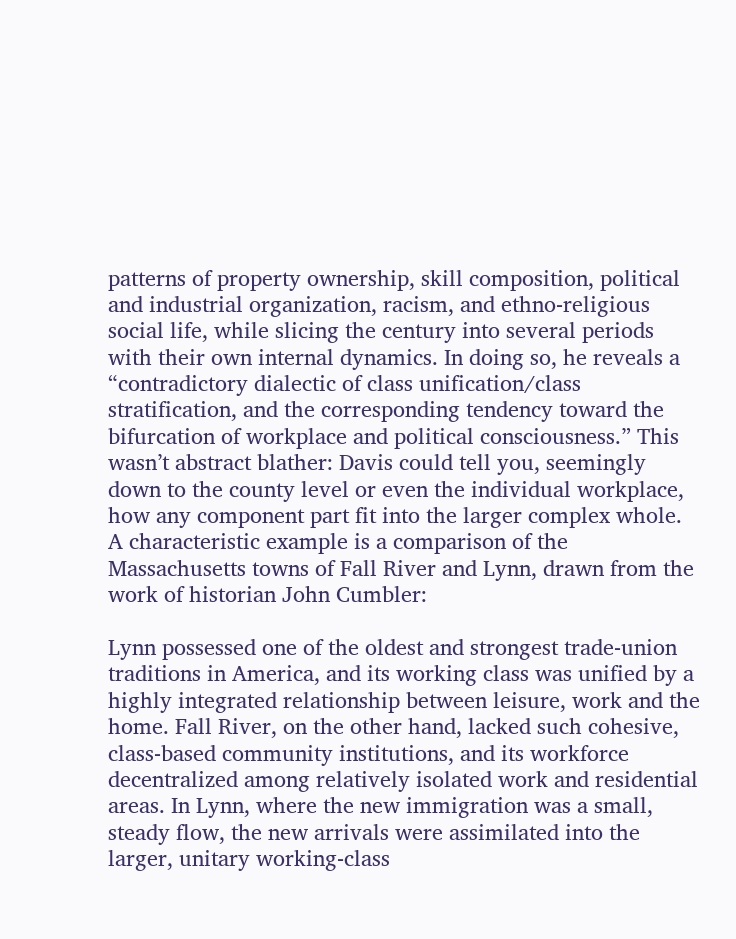patterns of property ownership, skill composition, political and industrial organization, racism, and ethno-religious social life, while slicing the century into several periods with their own internal dynamics. In doing so, he reveals a “contradictory dialectic of class unification/class stratification, and the corresponding tendency toward the bifurcation of workplace and political consciousness.” This wasn’t abstract blather: Davis could tell you, seemingly down to the county level or even the individual workplace, how any component part fit into the larger complex whole. A characteristic example is a comparison of the Massachusetts towns of Fall River and Lynn, drawn from the work of historian John Cumbler:

Lynn possessed one of the oldest and strongest trade-union traditions in America, and its working class was unified by a highly integrated relationship between leisure, work and the home. Fall River, on the other hand, lacked such cohesive, class-based community institutions, and its workforce decentralized among relatively isolated work and residential areas. In Lynn, where the new immigration was a small, steady flow, the new arrivals were assimilated into the larger, unitary working-class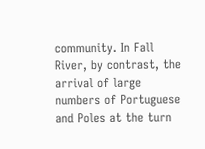community. In Fall River, by contrast, the arrival of large numbers of Portuguese and Poles at the turn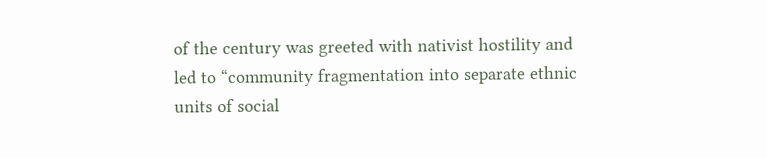of the century was greeted with nativist hostility and led to “community fragmentation into separate ethnic units of social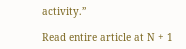activity.”

Read entire article at N + 1